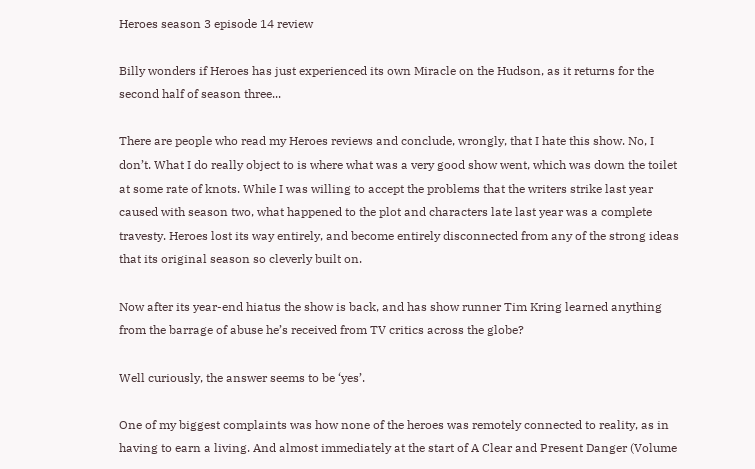Heroes season 3 episode 14 review

Billy wonders if Heroes has just experienced its own Miracle on the Hudson, as it returns for the second half of season three...

There are people who read my Heroes reviews and conclude, wrongly, that I hate this show. No, I don’t. What I do really object to is where what was a very good show went, which was down the toilet at some rate of knots. While I was willing to accept the problems that the writers strike last year caused with season two, what happened to the plot and characters late last year was a complete travesty. Heroes lost its way entirely, and become entirely disconnected from any of the strong ideas that its original season so cleverly built on.

Now after its year-end hiatus the show is back, and has show runner Tim Kring learned anything from the barrage of abuse he’s received from TV critics across the globe?

Well curiously, the answer seems to be ‘yes’.

One of my biggest complaints was how none of the heroes was remotely connected to reality, as in having to earn a living. And almost immediately at the start of A Clear and Present Danger (Volume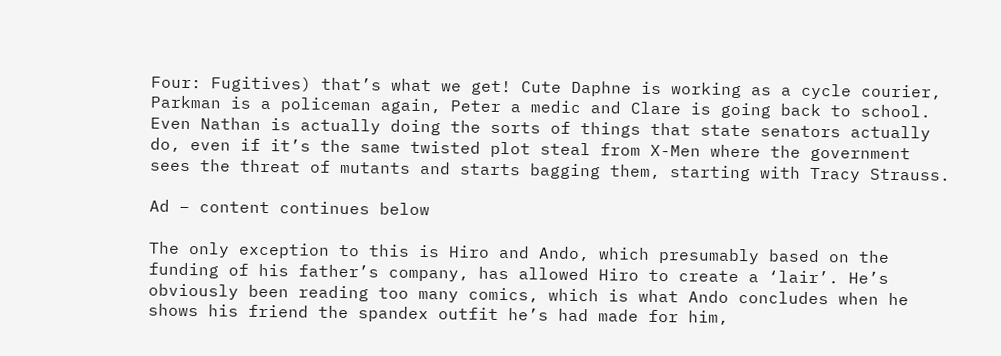Four: Fugitives) that’s what we get! Cute Daphne is working as a cycle courier, Parkman is a policeman again, Peter a medic and Clare is going back to school. Even Nathan is actually doing the sorts of things that state senators actually do, even if it’s the same twisted plot steal from X-Men where the government sees the threat of mutants and starts bagging them, starting with Tracy Strauss.

Ad – content continues below

The only exception to this is Hiro and Ando, which presumably based on the funding of his father’s company, has allowed Hiro to create a ‘lair’. He’s obviously been reading too many comics, which is what Ando concludes when he shows his friend the spandex outfit he’s had made for him,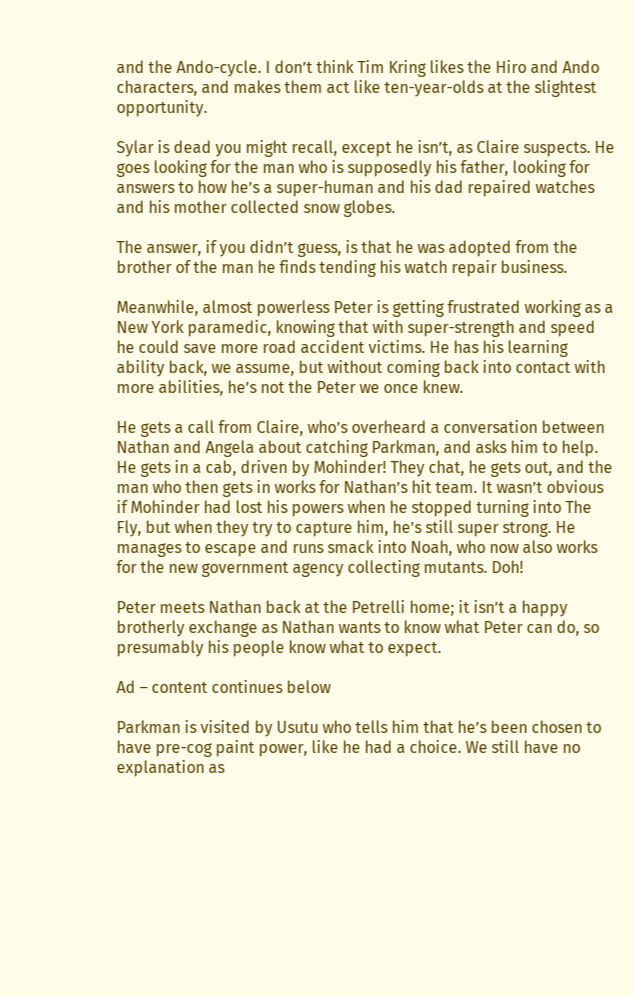and the Ando-cycle. I don’t think Tim Kring likes the Hiro and Ando characters, and makes them act like ten-year-olds at the slightest opportunity.

Sylar is dead you might recall, except he isn’t, as Claire suspects. He goes looking for the man who is supposedly his father, looking for answers to how he’s a super-human and his dad repaired watches and his mother collected snow globes.

The answer, if you didn’t guess, is that he was adopted from the brother of the man he finds tending his watch repair business.

Meanwhile, almost powerless Peter is getting frustrated working as a New York paramedic, knowing that with super-strength and speed he could save more road accident victims. He has his learning ability back, we assume, but without coming back into contact with more abilities, he’s not the Peter we once knew.

He gets a call from Claire, who’s overheard a conversation between Nathan and Angela about catching Parkman, and asks him to help. He gets in a cab, driven by Mohinder! They chat, he gets out, and the man who then gets in works for Nathan’s hit team. It wasn’t obvious if Mohinder had lost his powers when he stopped turning into The Fly, but when they try to capture him, he’s still super strong. He manages to escape and runs smack into Noah, who now also works for the new government agency collecting mutants. Doh!

Peter meets Nathan back at the Petrelli home; it isn’t a happy brotherly exchange as Nathan wants to know what Peter can do, so presumably his people know what to expect.

Ad – content continues below

Parkman is visited by Usutu who tells him that he’s been chosen to have pre-cog paint power, like he had a choice. We still have no explanation as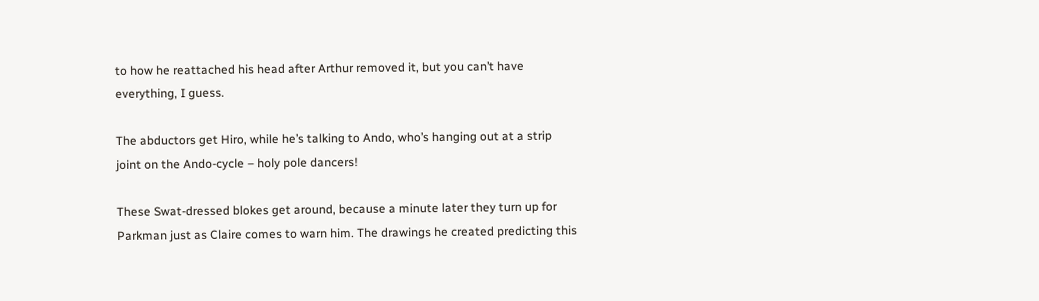to how he reattached his head after Arthur removed it, but you can’t have everything, I guess.

The abductors get Hiro, while he’s talking to Ando, who’s hanging out at a strip joint on the Ando-cycle – holy pole dancers!

These Swat-dressed blokes get around, because a minute later they turn up for Parkman just as Claire comes to warn him. The drawings he created predicting this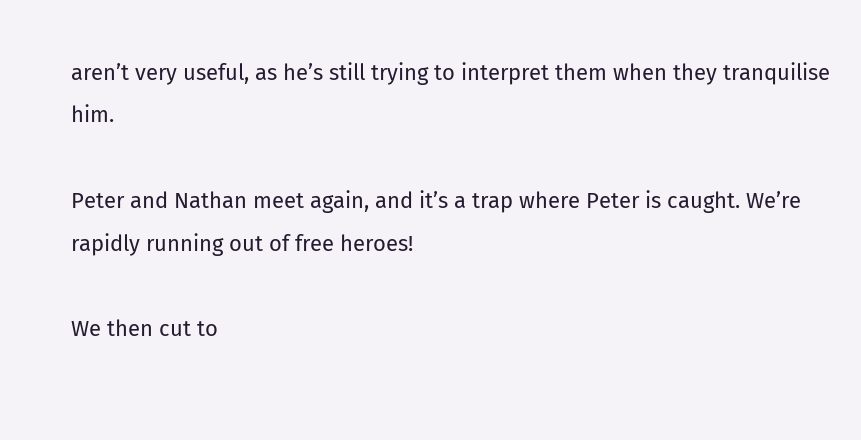aren’t very useful, as he’s still trying to interpret them when they tranquilise him.

Peter and Nathan meet again, and it’s a trap where Peter is caught. We’re rapidly running out of free heroes!

We then cut to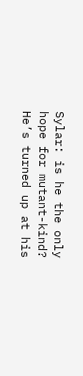Sylar: is he the only hope for mutant-kind? He’s turned up at his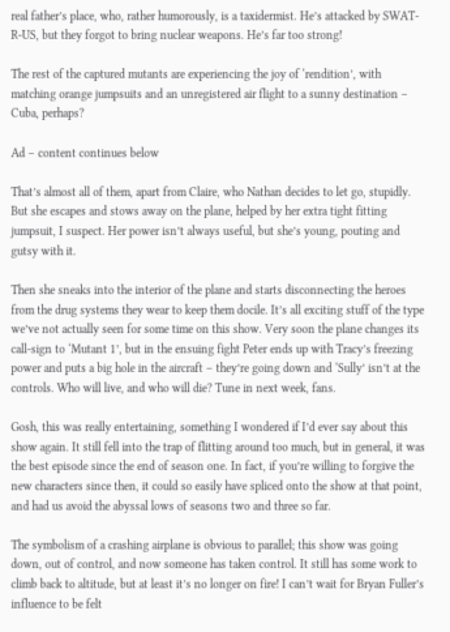real father’s place, who, rather humorously, is a taxidermist. He’s attacked by SWAT-R-US, but they forgot to bring nuclear weapons. He’s far too strong!

The rest of the captured mutants are experiencing the joy of ‘rendition’, with matching orange jumpsuits and an unregistered air flight to a sunny destination – Cuba, perhaps?

Ad – content continues below

That’s almost all of them, apart from Claire, who Nathan decides to let go, stupidly. But she escapes and stows away on the plane, helped by her extra tight fitting jumpsuit, I suspect. Her power isn’t always useful, but she’s young, pouting and gutsy with it.

Then she sneaks into the interior of the plane and starts disconnecting the heroes from the drug systems they wear to keep them docile. It’s all exciting stuff of the type we’ve not actually seen for some time on this show. Very soon the plane changes its call-sign to ‘Mutant 1’, but in the ensuing fight Peter ends up with Tracy’s freezing power and puts a big hole in the aircraft – they’re going down and ‘Sully’ isn’t at the controls. Who will live, and who will die? Tune in next week, fans.

Gosh, this was really entertaining, something I wondered if I’d ever say about this show again. It still fell into the trap of flitting around too much, but in general, it was the best episode since the end of season one. In fact, if you’re willing to forgive the new characters since then, it could so easily have spliced onto the show at that point, and had us avoid the abyssal lows of seasons two and three so far.

The symbolism of a crashing airplane is obvious to parallel; this show was going down, out of control, and now someone has taken control. It still has some work to climb back to altitude, but at least it’s no longer on fire! I can’t wait for Bryan Fuller’s influence to be felt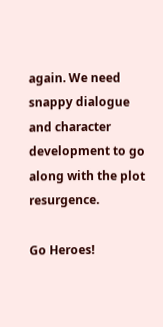again. We need snappy dialogue and character development to go along with the plot resurgence.

Go Heroes!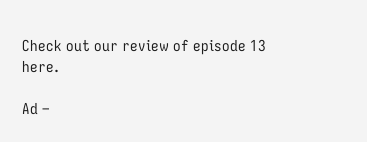Check out our review of episode 13 here.

Ad –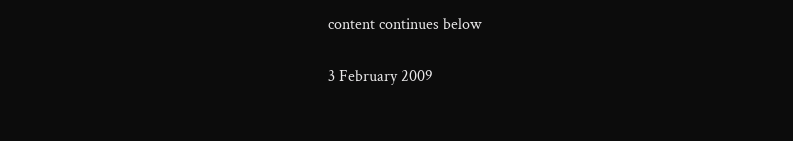content continues below

3 February 2009